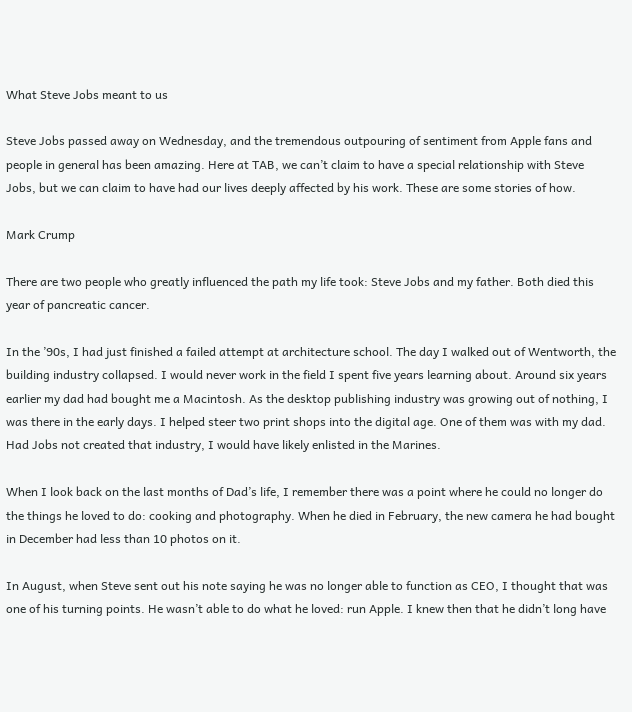What Steve Jobs meant to us

Steve Jobs passed away on Wednesday, and the tremendous outpouring of sentiment from Apple fans and people in general has been amazing. Here at TAB, we can’t claim to have a special relationship with Steve Jobs, but we can claim to have had our lives deeply affected by his work. These are some stories of how.

Mark Crump

There are two people who greatly influenced the path my life took: Steve Jobs and my father. Both died this year of pancreatic cancer.

In the ’90s, I had just finished a failed attempt at architecture school. The day I walked out of Wentworth, the building industry collapsed. I would never work in the field I spent five years learning about. Around six years earlier my dad had bought me a Macintosh. As the desktop publishing industry was growing out of nothing, I was there in the early days. I helped steer two print shops into the digital age. One of them was with my dad. Had Jobs not created that industry, I would have likely enlisted in the Marines.

When I look back on the last months of Dad’s life, I remember there was a point where he could no longer do the things he loved to do: cooking and photography. When he died in February, the new camera he had bought in December had less than 10 photos on it.

In August, when Steve sent out his note saying he was no longer able to function as CEO, I thought that was one of his turning points. He wasn’t able to do what he loved: run Apple. I knew then that he didn’t long have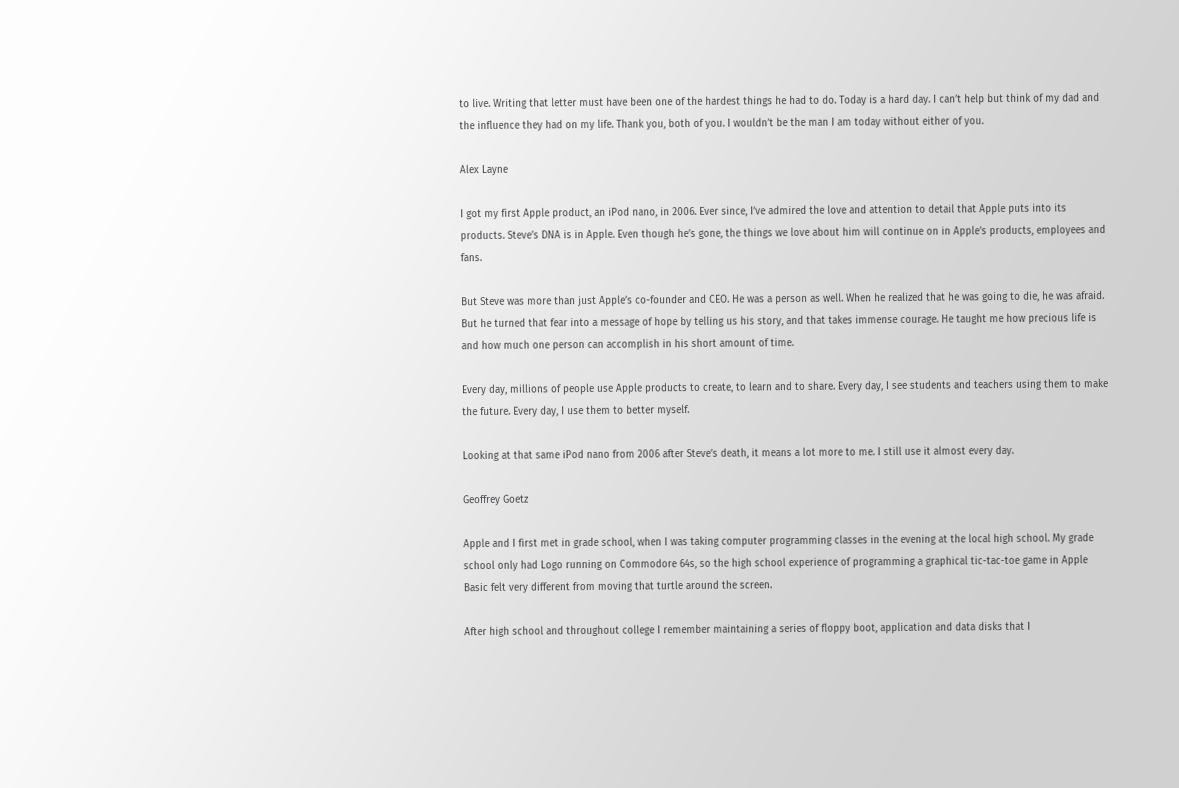to live. Writing that letter must have been one of the hardest things he had to do. Today is a hard day. I can’t help but think of my dad and the influence they had on my life. Thank you, both of you. I wouldn’t be the man I am today without either of you.

Alex Layne

I got my first Apple product, an iPod nano, in 2006. Ever since, I’ve admired the love and attention to detail that Apple puts into its products. Steve’s DNA is in Apple. Even though he’s gone, the things we love about him will continue on in Apple’s products, employees and fans.

But Steve was more than just Apple’s co-founder and CEO. He was a person as well. When he realized that he was going to die, he was afraid. But he turned that fear into a message of hope by telling us his story, and that takes immense courage. He taught me how precious life is and how much one person can accomplish in his short amount of time.

Every day, millions of people use Apple products to create, to learn and to share. Every day, I see students and teachers using them to make the future. Every day, I use them to better myself.

Looking at that same iPod nano from 2006 after Steve’s death, it means a lot more to me. I still use it almost every day.

Geoffrey Goetz

Apple and I first met in grade school, when I was taking computer programming classes in the evening at the local high school. My grade school only had Logo running on Commodore 64s, so the high school experience of programming a graphical tic-tac-toe game in Apple Basic felt very different from moving that turtle around the screen.

After high school and throughout college I remember maintaining a series of floppy boot, application and data disks that I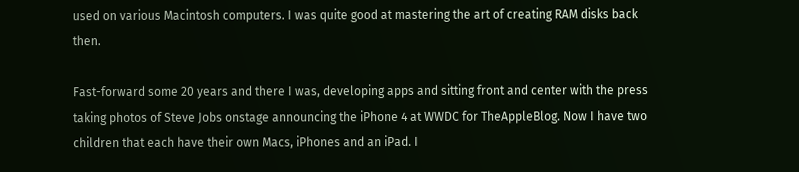used on various Macintosh computers. I was quite good at mastering the art of creating RAM disks back then.

Fast-forward some 20 years and there I was, developing apps and sitting front and center with the press taking photos of Steve Jobs onstage announcing the iPhone 4 at WWDC for TheAppleBlog. Now I have two children that each have their own Macs, iPhones and an iPad. I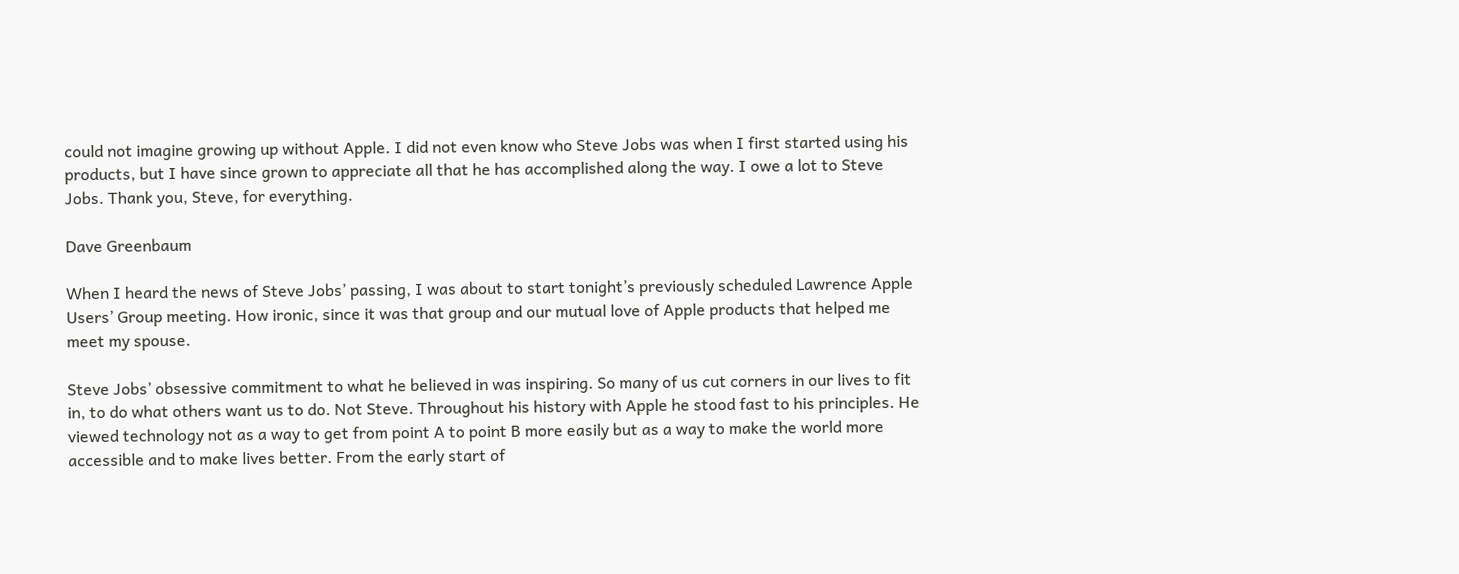could not imagine growing up without Apple. I did not even know who Steve Jobs was when I first started using his products, but I have since grown to appreciate all that he has accomplished along the way. I owe a lot to Steve Jobs. Thank you, Steve, for everything.

Dave Greenbaum

When I heard the news of Steve Jobs’ passing, I was about to start tonight’s previously scheduled Lawrence Apple Users’ Group meeting. How ironic, since it was that group and our mutual love of Apple products that helped me meet my spouse.

Steve Jobs’ obsessive commitment to what he believed in was inspiring. So many of us cut corners in our lives to fit in, to do what others want us to do. Not Steve. Throughout his history with Apple he stood fast to his principles. He viewed technology not as a way to get from point A to point B more easily but as a way to make the world more accessible and to make lives better. From the early start of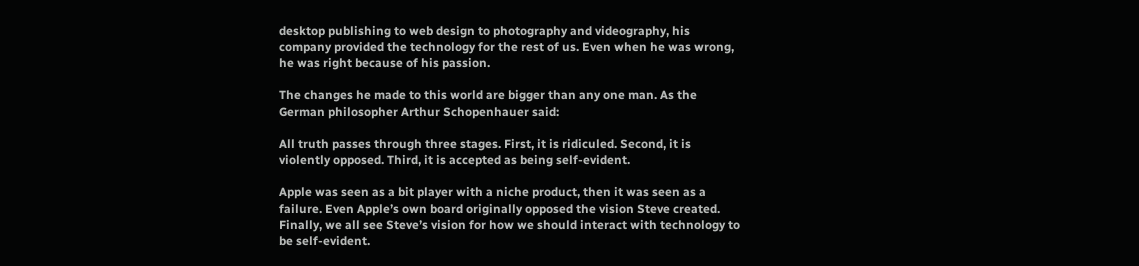desktop publishing to web design to photography and videography, his company provided the technology for the rest of us. Even when he was wrong, he was right because of his passion.

The changes he made to this world are bigger than any one man. As the German philosopher Arthur Schopenhauer said:

All truth passes through three stages. First, it is ridiculed. Second, it is violently opposed. Third, it is accepted as being self-evident.

Apple was seen as a bit player with a niche product, then it was seen as a failure. Even Apple’s own board originally opposed the vision Steve created. Finally, we all see Steve’s vision for how we should interact with technology to be self-evident.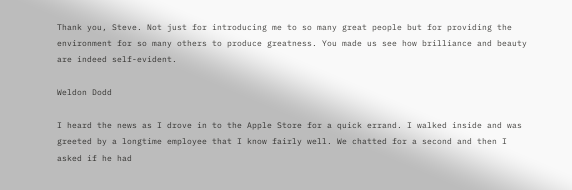Thank you, Steve. Not just for introducing me to so many great people but for providing the environment for so many others to produce greatness. You made us see how brilliance and beauty are indeed self-evident.

Weldon Dodd

I heard the news as I drove in to the Apple Store for a quick errand. I walked inside and was greeted by a longtime employee that I know fairly well. We chatted for a second and then I asked if he had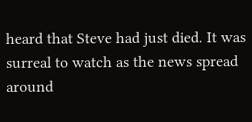heard that Steve had just died. It was surreal to watch as the news spread around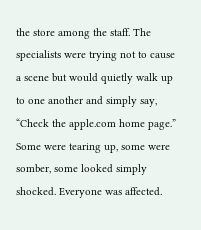the store among the staff. The specialists were trying not to cause a scene but would quietly walk up to one another and simply say, “Check the apple.com home page.” Some were tearing up, some were somber, some looked simply shocked. Everyone was affected.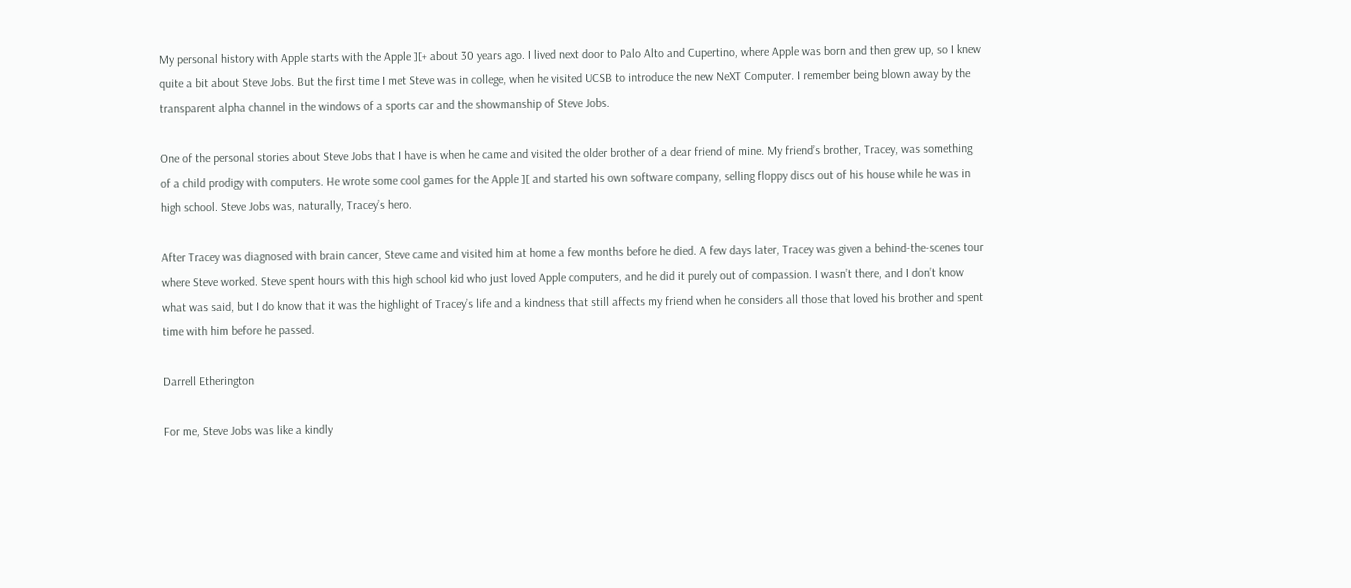My personal history with Apple starts with the Apple ][+ about 30 years ago. I lived next door to Palo Alto and Cupertino, where Apple was born and then grew up, so I knew quite a bit about Steve Jobs. But the first time I met Steve was in college, when he visited UCSB to introduce the new NeXT Computer. I remember being blown away by the transparent alpha channel in the windows of a sports car and the showmanship of Steve Jobs.

One of the personal stories about Steve Jobs that I have is when he came and visited the older brother of a dear friend of mine. My friend’s brother, Tracey, was something of a child prodigy with computers. He wrote some cool games for the Apple ][ and started his own software company, selling floppy discs out of his house while he was in high school. Steve Jobs was, naturally, Tracey’s hero.

After Tracey was diagnosed with brain cancer, Steve came and visited him at home a few months before he died. A few days later, Tracey was given a behind-the-scenes tour where Steve worked. Steve spent hours with this high school kid who just loved Apple computers, and he did it purely out of compassion. I wasn’t there, and I don’t know what was said, but I do know that it was the highlight of Tracey’s life and a kindness that still affects my friend when he considers all those that loved his brother and spent time with him before he passed.

Darrell Etherington

For me, Steve Jobs was like a kindly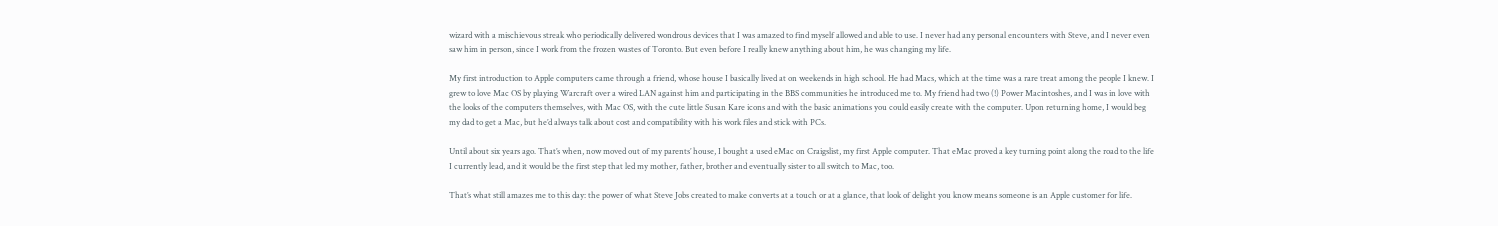wizard with a mischievous streak who periodically delivered wondrous devices that I was amazed to find myself allowed and able to use. I never had any personal encounters with Steve, and I never even saw him in person, since I work from the frozen wastes of Toronto. But even before I really knew anything about him, he was changing my life.

My first introduction to Apple computers came through a friend, whose house I basically lived at on weekends in high school. He had Macs, which at the time was a rare treat among the people I knew. I grew to love Mac OS by playing Warcraft over a wired LAN against him and participating in the BBS communities he introduced me to. My friend had two (!) Power Macintoshes, and I was in love with the looks of the computers themselves, with Mac OS, with the cute little Susan Kare icons and with the basic animations you could easily create with the computer. Upon returning home, I would beg my dad to get a Mac, but he’d always talk about cost and compatibility with his work files and stick with PCs.

Until about six years ago. That’s when, now moved out of my parents’ house, I bought a used eMac on Craigslist, my first Apple computer. That eMac proved a key turning point along the road to the life I currently lead, and it would be the first step that led my mother, father, brother and eventually sister to all switch to Mac, too.

That’s what still amazes me to this day: the power of what Steve Jobs created to make converts at a touch or at a glance, that look of delight you know means someone is an Apple customer for life.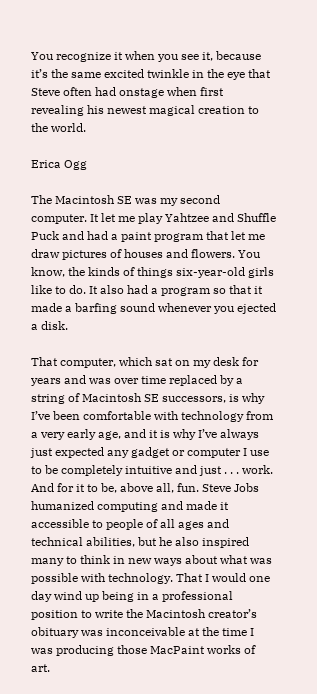You recognize it when you see it, because it’s the same excited twinkle in the eye that Steve often had onstage when first revealing his newest magical creation to the world.

Erica Ogg

The Macintosh SE was my second computer. It let me play Yahtzee and Shuffle Puck and had a paint program that let me draw pictures of houses and flowers. You know, the kinds of things six-year-old girls like to do. It also had a program so that it made a barfing sound whenever you ejected a disk.

That computer, which sat on my desk for years and was over time replaced by a string of Macintosh SE successors, is why I’ve been comfortable with technology from a very early age, and it is why I’ve always just expected any gadget or computer I use to be completely intuitive and just . . . work. And for it to be, above all, fun. Steve Jobs humanized computing and made it accessible to people of all ages and technical abilities, but he also inspired many to think in new ways about what was possible with technology. That I would one day wind up being in a professional position to write the Macintosh creator’s obituary was inconceivable at the time I was producing those MacPaint works of art.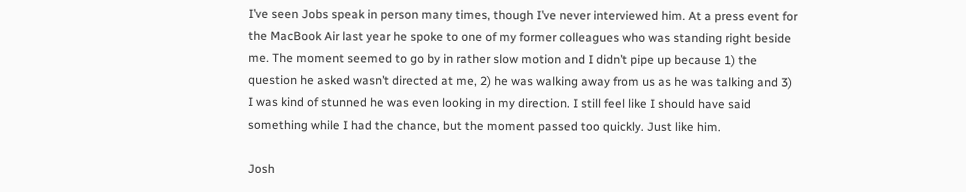I’ve seen Jobs speak in person many times, though I’ve never interviewed him. At a press event for the MacBook Air last year he spoke to one of my former colleagues who was standing right beside me. The moment seemed to go by in rather slow motion and I didn’t pipe up because 1) the question he asked wasn’t directed at me, 2) he was walking away from us as he was talking and 3) I was kind of stunned he was even looking in my direction. I still feel like I should have said something while I had the chance, but the moment passed too quickly. Just like him.

Josh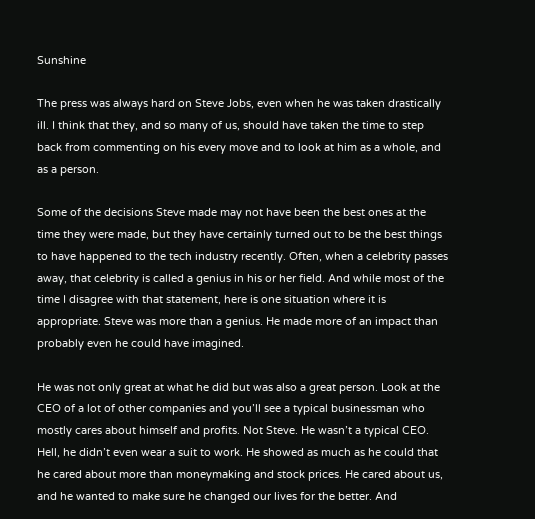Sunshine

The press was always hard on Steve Jobs, even when he was taken drastically ill. I think that they, and so many of us, should have taken the time to step back from commenting on his every move and to look at him as a whole, and as a person.

Some of the decisions Steve made may not have been the best ones at the time they were made, but they have certainly turned out to be the best things to have happened to the tech industry recently. Often, when a celebrity passes away, that celebrity is called a genius in his or her field. And while most of the time I disagree with that statement, here is one situation where it is appropriate. Steve was more than a genius. He made more of an impact than probably even he could have imagined.

He was not only great at what he did but was also a great person. Look at the CEO of a lot of other companies and you’ll see a typical businessman who mostly cares about himself and profits. Not Steve. He wasn’t a typical CEO. Hell, he didn’t even wear a suit to work. He showed as much as he could that he cared about more than moneymaking and stock prices. He cared about us, and he wanted to make sure he changed our lives for the better. And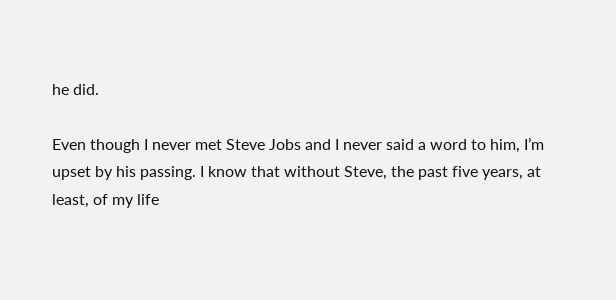he did.

Even though I never met Steve Jobs and I never said a word to him, I’m upset by his passing. I know that without Steve, the past five years, at least, of my life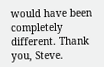would have been completely different. Thank you, Steve.